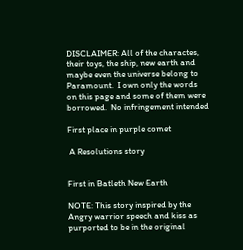DISCLAIMER: All of the charactes, their toys, the ship, new earth and maybe even the universe belong to Paramount.  I own only the words on this page and some of them were borrowed.  No infringement intended

First place in purple comet

 A Resolutions story


First in Batleth New Earth

NOTE: This story inspired by the Angry warrior speech and kiss as purported to be in the original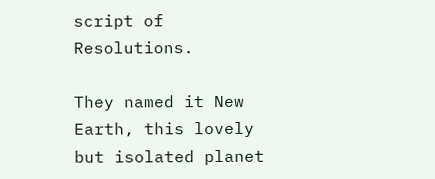script of Resolutions.

They named it New Earth, this lovely but isolated planet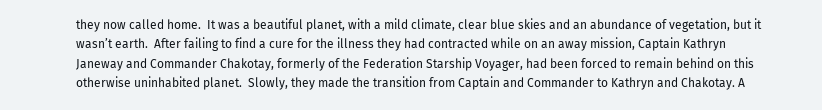they now called home.  It was a beautiful planet, with a mild climate, clear blue skies and an abundance of vegetation, but it wasn’t earth.  After failing to find a cure for the illness they had contracted while on an away mission, Captain Kathryn Janeway and Commander Chakotay, formerly of the Federation Starship Voyager, had been forced to remain behind on this otherwise uninhabited planet.  Slowly, they made the transition from Captain and Commander to Kathryn and Chakotay. A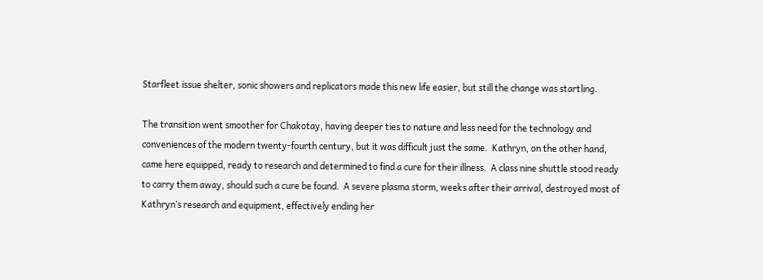Starfleet issue shelter, sonic showers and replicators made this new life easier, but still the change was startling.

The transition went smoother for Chakotay, having deeper ties to nature and less need for the technology and conveniences of the modern twenty-fourth century, but it was difficult just the same.  Kathryn, on the other hand, came here equipped, ready to research and determined to find a cure for their illness.  A class nine shuttle stood ready to carry them away, should such a cure be found.  A severe plasma storm, weeks after their arrival, destroyed most of Kathryn’s research and equipment, effectively ending her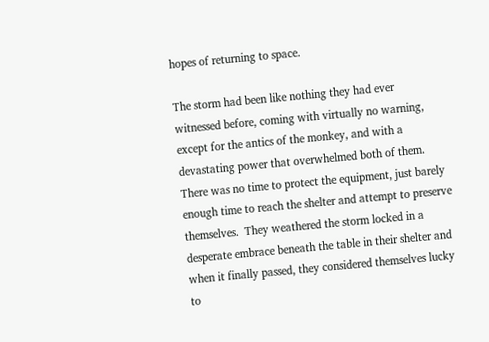hopes of returning to space.

The storm had been like nothing they had ever witnessed before, coming with virtually no warning, except for the antics of the monkey, and with a devastating power that overwhelmed both of them.  There was no time to protect the equipment, just barely enough time to reach the shelter and attempt to preserve themselves.  They weathered the storm locked in a desperate embrace beneath the table in their shelter and when it finally passed, they considered themselves lucky to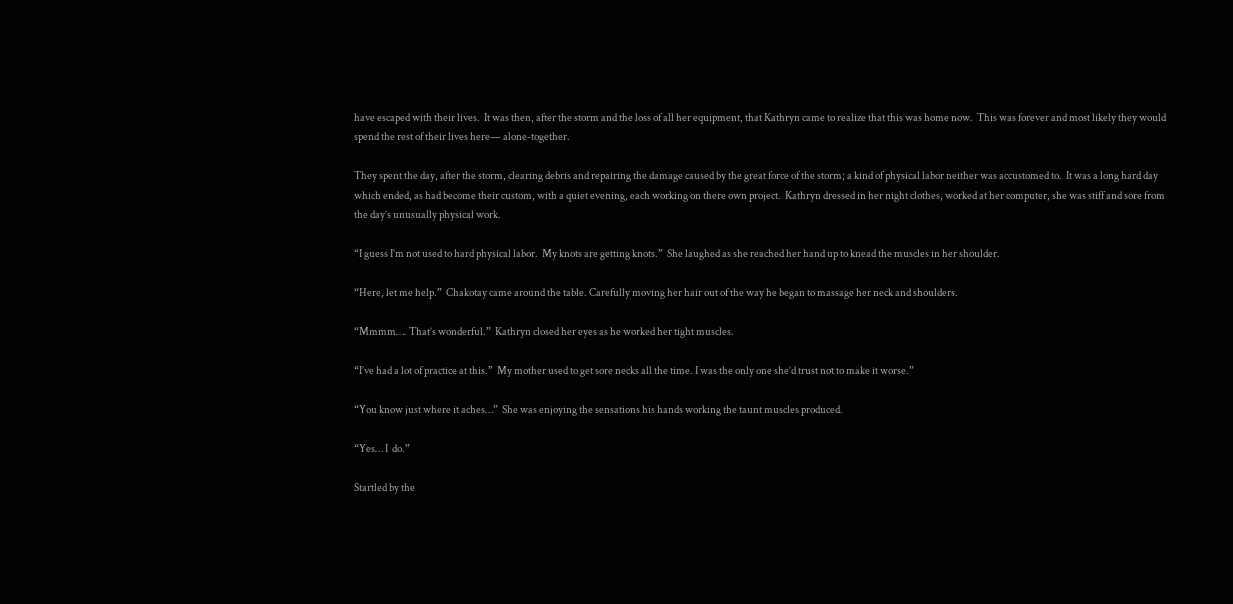have escaped with their lives.  It was then, after the storm and the loss of all her equipment, that Kathryn came to realize that this was home now.  This was forever and most likely they would spend the rest of their lives here— alone-together.

They spent the day, after the storm, clearing debris and repairing the damage caused by the great force of the storm; a kind of physical labor neither was accustomed to.  It was a long hard day which ended, as had become their custom, with a quiet evening, each working on there own project.  Kathryn dressed in her night clothes, worked at her computer, she was stiff and sore from the day’s unusually physical work.

“I guess I’m not used to hard physical labor.  My knots are getting knots.”  She laughed as she reached her hand up to knead the muscles in her shoulder.

“Here, let me help.”  Chakotay came around the table. Carefully moving her hair out of the way he began to massage her neck and shoulders.

“Mmmm…. That’s wonderful.”  Kathryn closed her eyes as he worked her tight muscles.

“I’ve had a lot of practice at this.”  My mother used to get sore necks all the time. I was the only one she’d trust not to make it worse.”

“You know just where it aches…”  She was enjoying the sensations his hands working the taunt muscles produced.

“Yes… I  do.”

Startled by the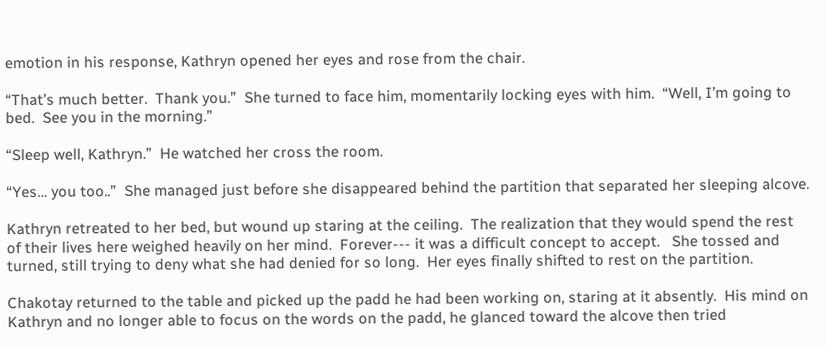emotion in his response, Kathryn opened her eyes and rose from the chair.

“That’s much better.  Thank you.”  She turned to face him, momentarily locking eyes with him.  “Well, I’m going to bed.  See you in the morning.”

“Sleep well, Kathryn.”  He watched her cross the room.

“Yes… you too..”  She managed just before she disappeared behind the partition that separated her sleeping alcove.

Kathryn retreated to her bed, but wound up staring at the ceiling.  The realization that they would spend the rest of their lives here weighed heavily on her mind.  Forever--- it was a difficult concept to accept.   She tossed and turned, still trying to deny what she had denied for so long.  Her eyes finally shifted to rest on the partition.

Chakotay returned to the table and picked up the padd he had been working on, staring at it absently.  His mind on Kathryn and no longer able to focus on the words on the padd, he glanced toward the alcove then tried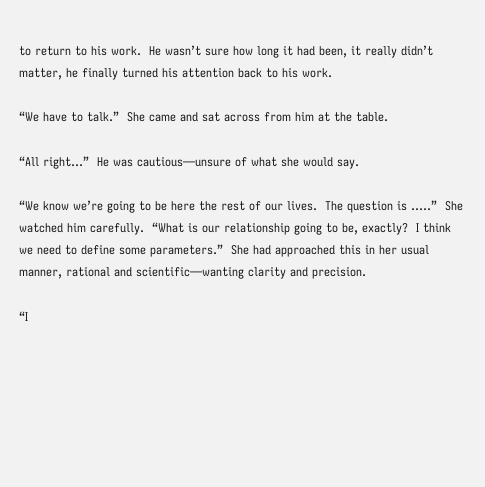to return to his work.  He wasn’t sure how long it had been, it really didn’t matter, he finally turned his attention back to his work.

“We have to talk.”  She came and sat across from him at the table.

“All right…”  He was cautious—unsure of what she would say.

“We know we’re going to be here the rest of our lives.  The question is …..”  She watched him carefully.  “What is our relationship going to be, exactly?  I think we need to define some parameters.”  She had approached this in her usual manner, rational and scientific—wanting clarity and precision.

“I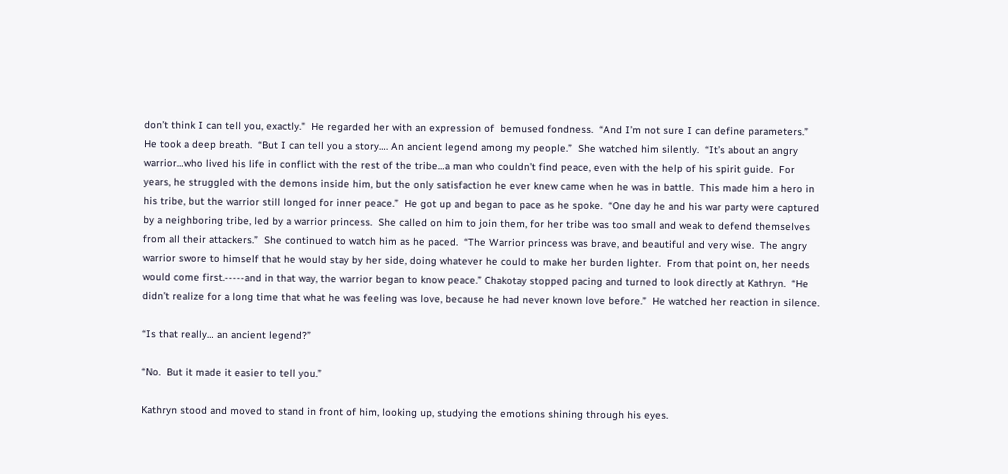don’t think I can tell you, exactly."  He regarded her with an expression of  bemused fondness.  “And I’m not sure I can define parameters.”  He took a deep breath.  “But I can tell you a story…. An ancient legend among my people.”  She watched him silently.  “It’s about an angry warrior…who lived his life in conflict with the rest of the tribe…a man who couldn’t find peace, even with the help of his spirit guide.  For years, he struggled with the demons inside him, but the only satisfaction he ever knew came when he was in battle.  This made him a hero in his tribe, but the warrior still longed for inner peace.”  He got up and began to pace as he spoke.  “One day he and his war party were captured by a neighboring tribe, led by a warrior princess.  She called on him to join them, for her tribe was too small and weak to defend themselves from all their attackers.”  She continued to watch him as he paced.  “The Warrior princess was brave, and beautiful and very wise.  The angry warrior swore to himself that he would stay by her side, doing whatever he could to make her burden lighter.  From that point on, her needs would come first.-----and in that way, the warrior began to know peace.” Chakotay stopped pacing and turned to look directly at Kathryn.  “He didn’t realize for a long time that what he was feeling was love, because he had never known love before.”  He watched her reaction in silence.

“Is that really… an ancient legend?”

“No.  But it made it easier to tell you.”

Kathryn stood and moved to stand in front of him, looking up, studying the emotions shining through his eyes.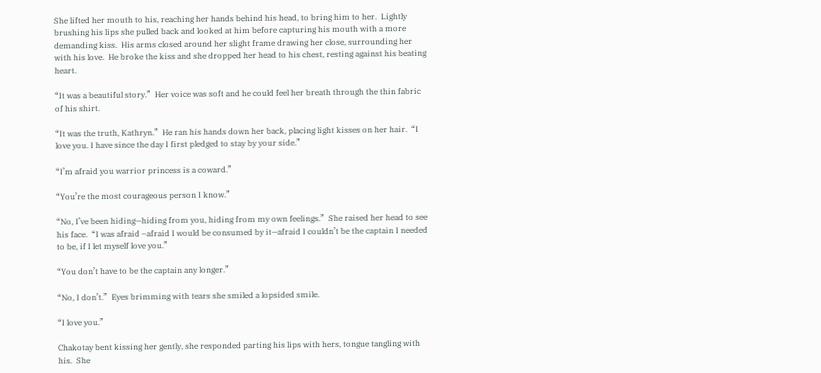She lifted her mouth to his, reaching her hands behind his head, to bring him to her.  Lightly brushing his lips she pulled back and looked at him before capturing his mouth with a more demanding kiss.  His arms closed around her slight frame drawing her close, surrounding her with his love.  He broke the kiss and she dropped her head to his chest, resting against his beating heart.

“It was a beautiful story.”  Her voice was soft and he could feel her breath through the thin fabric of his shirt.

“It was the truth, Kathryn.”  He ran his hands down her back, placing light kisses on her hair.  “I love you. I have since the day I first pledged to stay by your side.”

“I’m afraid you warrior princess is a coward.”

“You’re the most courageous person I know.”

“No, I’ve been hiding—hiding from you, hiding from my own feelings.”  She raised her head to see his face.  “I was afraid –afraid I would be consumed by it—afraid I couldn’t be the captain I needed to be, if I let myself love you.”

“You don’t have to be the captain any longer.”

“No, I don’t.”  Eyes brimming with tears she smiled a lopsided smile.

“I love you.”

Chakotay bent kissing her gently, she responded parting his lips with hers, tongue tangling with his.  She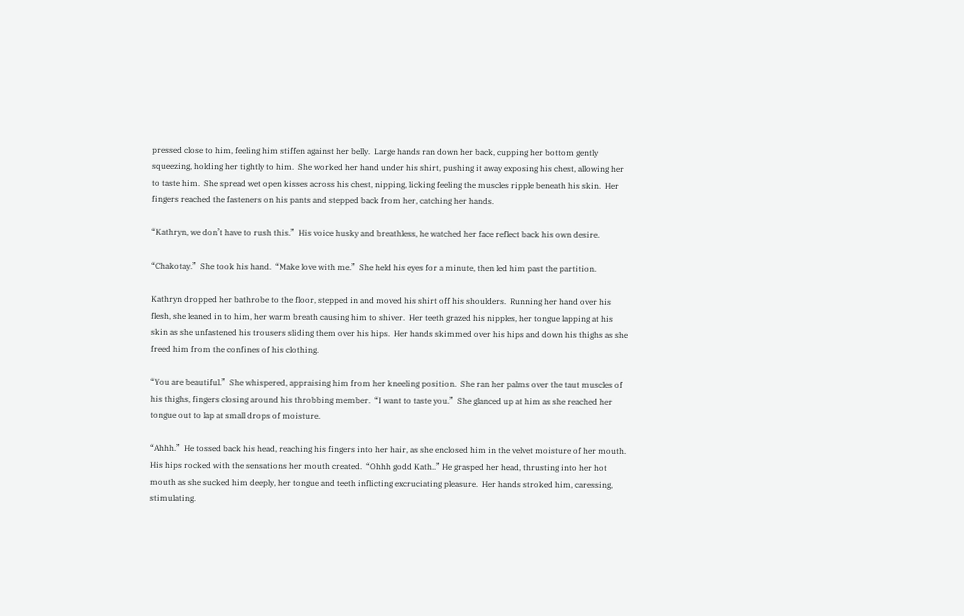pressed close to him, feeling him stiffen against her belly.  Large hands ran down her back, cupping her bottom gently squeezing, holding her tightly to him.  She worked her hand under his shirt, pushing it away exposing his chest, allowing her to taste him.  She spread wet open kisses across his chest, nipping, licking feeling the muscles ripple beneath his skin.  Her fingers reached the fasteners on his pants and stepped back from her, catching her hands.

“Kathryn, we don’t have to rush this.”  His voice husky and breathless, he watched her face reflect back his own desire.

“Chakotay.”  She took his hand.  “Make love with me.”  She held his eyes for a minute, then led him past the partition.

Kathryn dropped her bathrobe to the floor, stepped in and moved his shirt off his shoulders.  Running her hand over his flesh, she leaned in to him, her warm breath causing him to shiver.  Her teeth grazed his nipples, her tongue lapping at his skin as she unfastened his trousers sliding them over his hips.  Her hands skimmed over his hips and down his thighs as she freed him from the confines of his clothing.

“You are beautiful.”  She whispered, appraising him from her kneeling position.  She ran her palms over the taut muscles of his thighs, fingers closing around his throbbing member.  “I want to taste you.”  She glanced up at him as she reached her tongue out to lap at small drops of moisture.

“Ahhh.”  He tossed back his head, reaching his fingers into her hair, as she enclosed him in the velvet moisture of her mouth.  His hips rocked with the sensations her mouth created.  “Ohhh godd Kath..” He grasped her head, thrusting into her hot mouth as she sucked him deeply, her tongue and teeth inflicting excruciating pleasure.  Her hands stroked him, caressing, stimulating.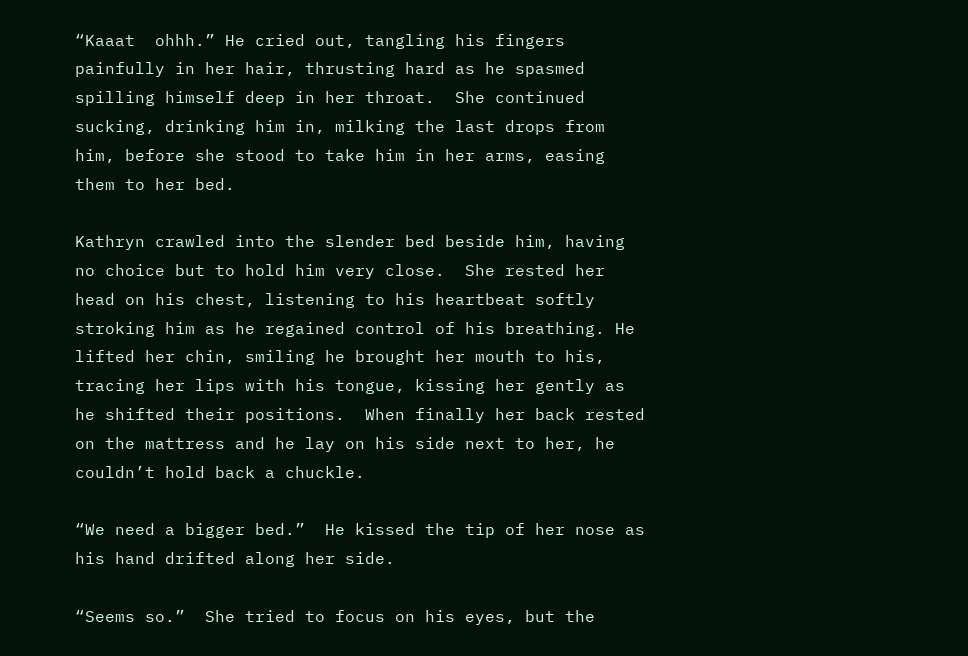“Kaaat  ohhh.” He cried out, tangling his fingers painfully in her hair, thrusting hard as he spasmed spilling himself deep in her throat.  She continued sucking, drinking him in, milking the last drops from him, before she stood to take him in her arms, easing them to her bed.

Kathryn crawled into the slender bed beside him, having no choice but to hold him very close.  She rested her head on his chest, listening to his heartbeat softly stroking him as he regained control of his breathing. He lifted her chin, smiling he brought her mouth to his, tracing her lips with his tongue, kissing her gently as he shifted their positions.  When finally her back rested on the mattress and he lay on his side next to her, he couldn’t hold back a chuckle.

“We need a bigger bed.”  He kissed the tip of her nose as his hand drifted along her side.

“Seems so.”  She tried to focus on his eyes, but the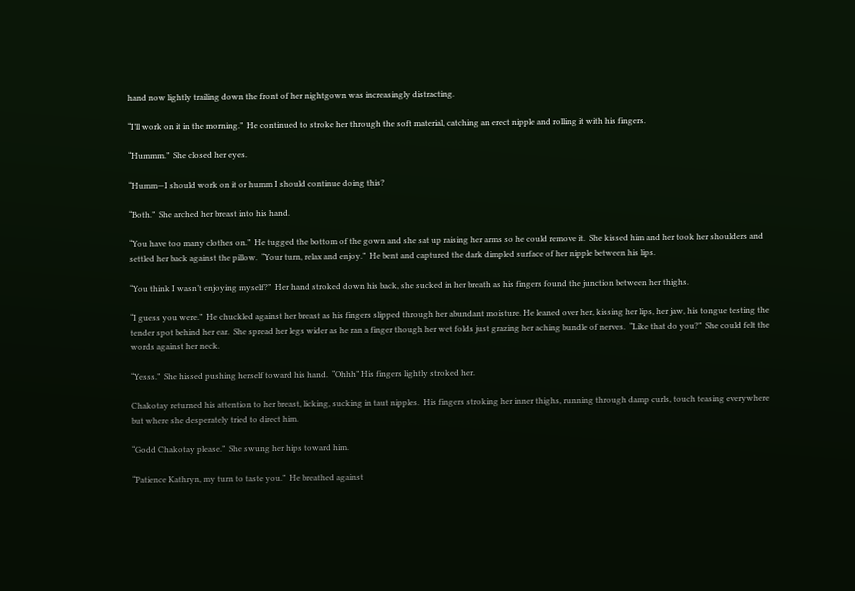hand now lightly trailing down the front of her nightgown was increasingly distracting.

“I’ll work on it in the morning.”  He continued to stroke her through the soft material, catching an erect nipple and rolling it with his fingers.

“Hummm.”  She closed her eyes.

“Humm—I should work on it or humm I should continue doing this?

“Both.”  She arched her breast into his hand.

“You have too many clothes on.”  He tugged the bottom of the gown and she sat up raising her arms so he could remove it.  She kissed him and her took her shoulders and settled her back against the pillow.  “Your turn, relax and enjoy.”  He bent and captured the dark dimpled surface of her nipple between his lips.

“You think I wasn’t enjoying myself?”  Her hand stroked down his back, she sucked in her breath as his fingers found the junction between her thighs.

“I guess you were.”  He chuckled against her breast as his fingers slipped through her abundant moisture. He leaned over her, kissing her lips, her jaw, his tongue testing the tender spot behind her ear.  She spread her legs wider as he ran a finger though her wet folds just grazing her aching bundle of nerves.  “Like that do you?”  She could felt the words against her neck.

“Yesss.”  She hissed pushing herself toward his hand.  “Ohhh” His fingers lightly stroked her.

Chakotay returned his attention to her breast, licking, sucking in taut nipples.  His fingers stroking her inner thighs, running through damp curls, touch teasing everywhere but where she desperately tried to direct him.

“Godd Chakotay please.”  She swung her hips toward him.

“Patience Kathryn, my turn to taste you.”  He breathed against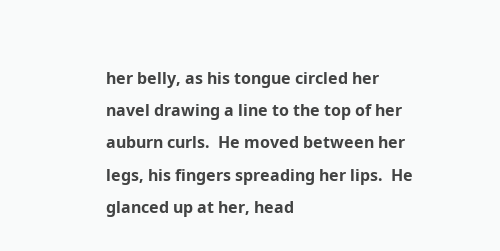her belly, as his tongue circled her navel drawing a line to the top of her auburn curls.  He moved between her legs, his fingers spreading her lips.  He glanced up at her, head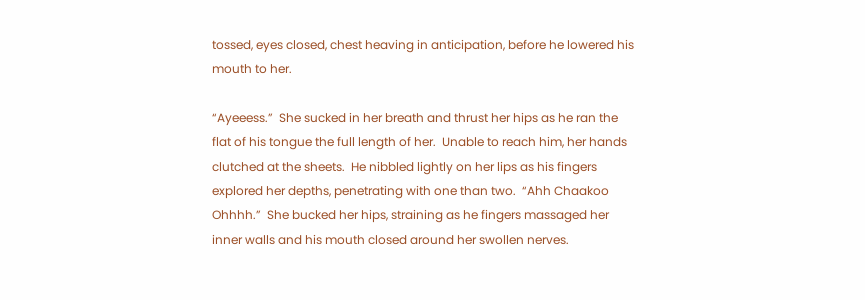tossed, eyes closed, chest heaving in anticipation, before he lowered his mouth to her.

“Ayeeess.”  She sucked in her breath and thrust her hips as he ran the flat of his tongue the full length of her.  Unable to reach him, her hands clutched at the sheets.  He nibbled lightly on her lips as his fingers explored her depths, penetrating with one than two.  “Ahh Chaakoo Ohhhh.”  She bucked her hips, straining as he fingers massaged her inner walls and his mouth closed around her swollen nerves.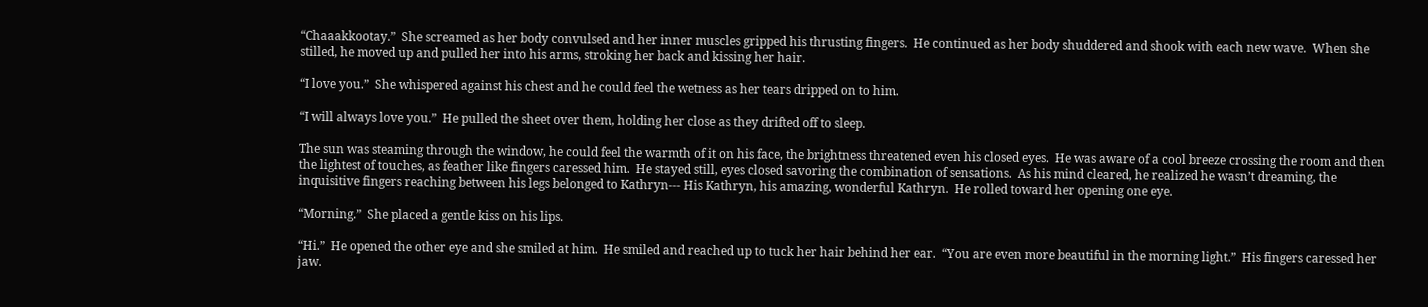“Chaaakkootay.”  She screamed as her body convulsed and her inner muscles gripped his thrusting fingers.  He continued as her body shuddered and shook with each new wave.  When she stilled, he moved up and pulled her into his arms, stroking her back and kissing her hair.

“I love you.”  She whispered against his chest and he could feel the wetness as her tears dripped on to him.

“I will always love you.”  He pulled the sheet over them, holding her close as they drifted off to sleep.

The sun was steaming through the window, he could feel the warmth of it on his face, the brightness threatened even his closed eyes.  He was aware of a cool breeze crossing the room and then the lightest of touches, as feather like fingers caressed him.  He stayed still, eyes closed savoring the combination of sensations.  As his mind cleared, he realized he wasn’t dreaming, the inquisitive fingers reaching between his legs belonged to Kathryn--- His Kathryn, his amazing, wonderful Kathryn.  He rolled toward her opening one eye.

“Morning.”  She placed a gentle kiss on his lips.

“Hi.”  He opened the other eye and she smiled at him.  He smiled and reached up to tuck her hair behind her ear.  “You are even more beautiful in the morning light.”  His fingers caressed her jaw.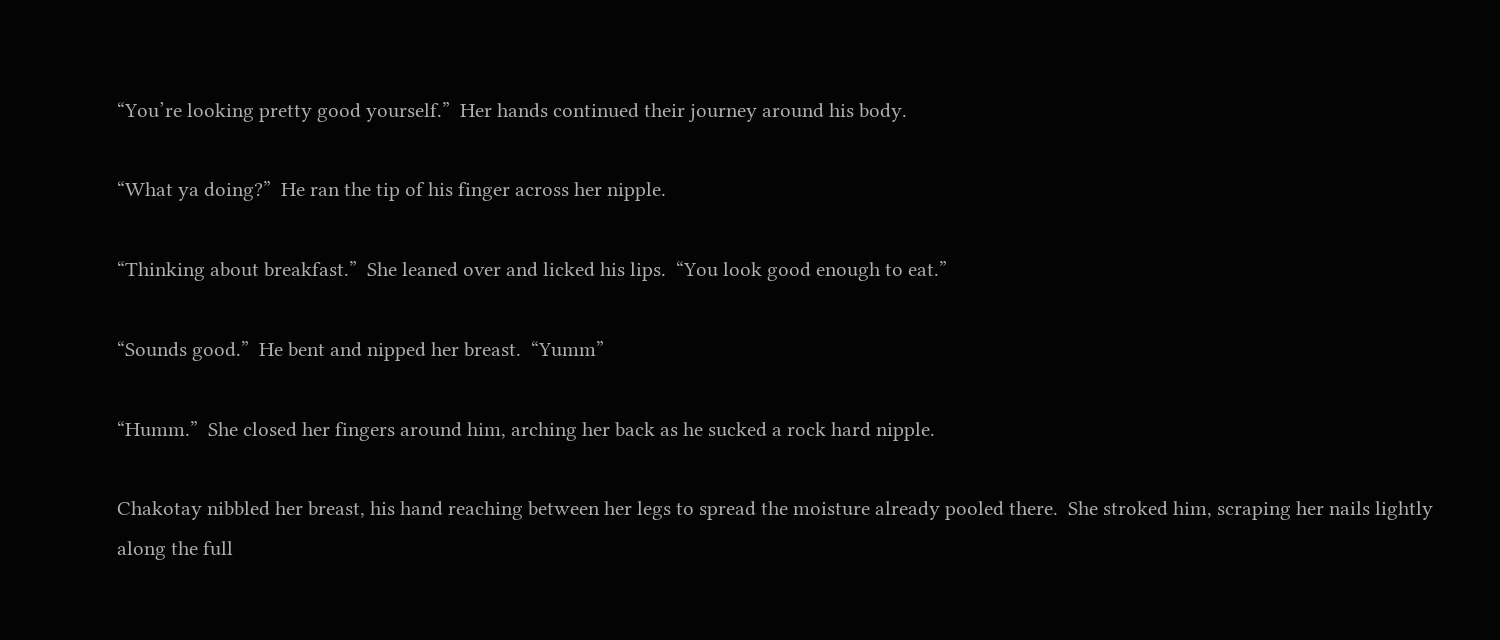“You’re looking pretty good yourself.”  Her hands continued their journey around his body.

“What ya doing?”  He ran the tip of his finger across her nipple.

“Thinking about breakfast.”  She leaned over and licked his lips.  “You look good enough to eat.”

“Sounds good.”  He bent and nipped her breast.  “Yumm”

“Humm.”  She closed her fingers around him, arching her back as he sucked a rock hard nipple.

Chakotay nibbled her breast, his hand reaching between her legs to spread the moisture already pooled there.  She stroked him, scraping her nails lightly along the full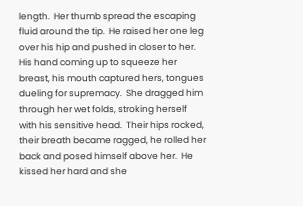length.  Her thumb spread the escaping fluid around the tip.  He raised her one leg over his hip and pushed in closer to her.  His hand coming up to squeeze her breast, his mouth captured hers, tongues dueling for supremacy.  She dragged him through her wet folds, stroking herself with his sensitive head.  Their hips rocked, their breath became ragged, he rolled her back and posed himself above her.  He kissed her hard and she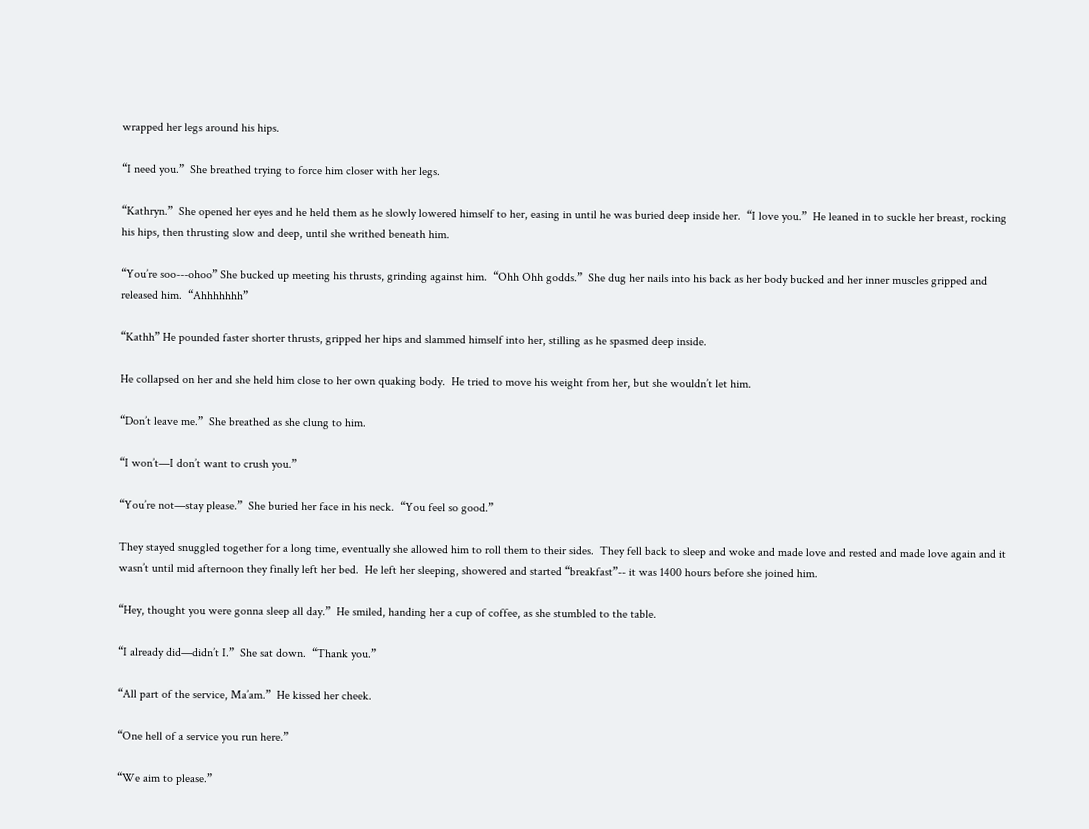wrapped her legs around his hips.

“I need you.”  She breathed trying to force him closer with her legs.

“Kathryn.”  She opened her eyes and he held them as he slowly lowered himself to her, easing in until he was buried deep inside her.  “I love you.”  He leaned in to suckle her breast, rocking his hips, then thrusting slow and deep, until she writhed beneath him.

“You’re soo---ohoo” She bucked up meeting his thrusts, grinding against him.  “Ohh Ohh godds.”  She dug her nails into his back as her body bucked and her inner muscles gripped and released him.  “Ahhhhhhh”

“Kathh” He pounded faster shorter thrusts, gripped her hips and slammed himself into her, stilling as he spasmed deep inside.

He collapsed on her and she held him close to her own quaking body.  He tried to move his weight from her, but she wouldn’t let him.

“Don’t leave me.”  She breathed as she clung to him.

“I won’t—I don’t want to crush you.”

“You’re not—stay please.”  She buried her face in his neck.  “You feel so good.”

They stayed snuggled together for a long time, eventually she allowed him to roll them to their sides.  They fell back to sleep and woke and made love and rested and made love again and it wasn’t until mid afternoon they finally left her bed.  He left her sleeping, showered and started “breakfast”-- it was 1400 hours before she joined him.

“Hey, thought you were gonna sleep all day.”  He smiled, handing her a cup of coffee, as she stumbled to the table.

“I already did—didn’t I.”  She sat down.  “Thank you.”

“All part of the service, Ma’am.”  He kissed her cheek.

“One hell of a service you run here.”

“We aim to please.”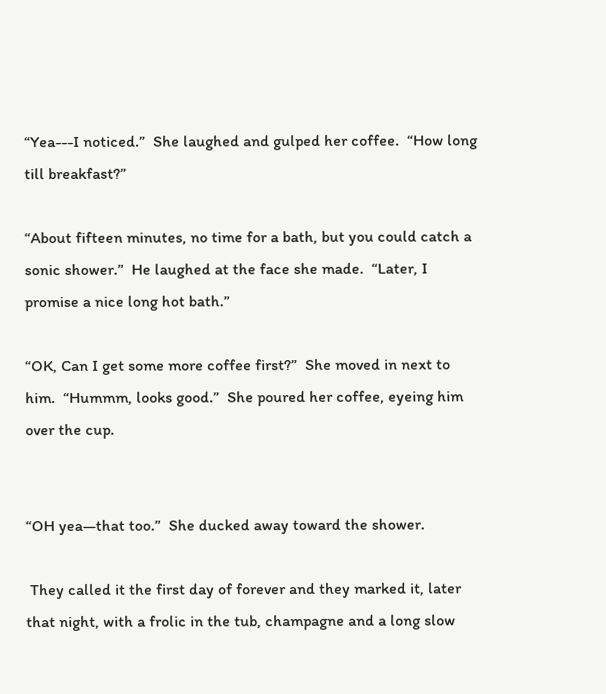“Yea---I noticed.”  She laughed and gulped her coffee.  “How long till breakfast?”

“About fifteen minutes, no time for a bath, but you could catch a sonic shower.”  He laughed at the face she made.  “Later, I promise a nice long hot bath.”

“OK, Can I get some more coffee first?”  She moved in next to him.  “Hummm, looks good.”  She poured her coffee, eyeing him over the cup.


“OH yea—that too.”  She ducked away toward the shower.

 They called it the first day of forever and they marked it, later that night, with a frolic in the tub, champagne and a long slow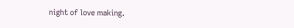night of love making.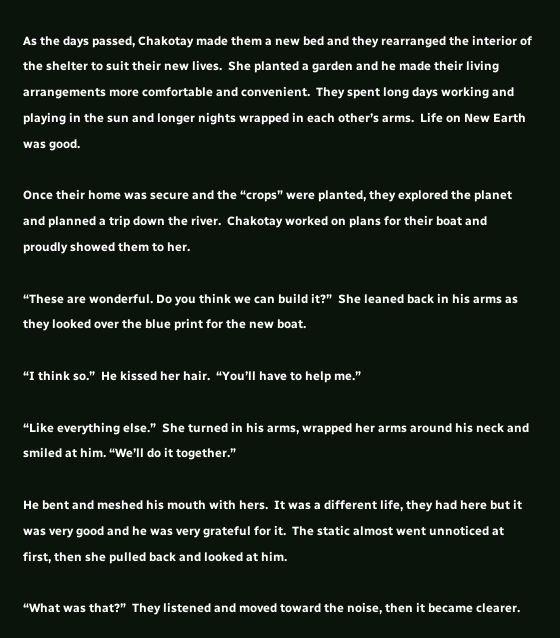As the days passed, Chakotay made them a new bed and they rearranged the interior of the shelter to suit their new lives.  She planted a garden and he made their living arrangements more comfortable and convenient.  They spent long days working and playing in the sun and longer nights wrapped in each other’s arms.  Life on New Earth was good.

Once their home was secure and the “crops” were planted, they explored the planet and planned a trip down the river.  Chakotay worked on plans for their boat and proudly showed them to her.

“These are wonderful. Do you think we can build it?”  She leaned back in his arms as they looked over the blue print for the new boat.

“I think so.”  He kissed her hair.  “You’ll have to help me.”

“Like everything else.”  She turned in his arms, wrapped her arms around his neck and smiled at him. “We’ll do it together.”

He bent and meshed his mouth with hers.  It was a different life, they had here but it was very good and he was very grateful for it.  The static almost went unnoticed at first, then she pulled back and looked at him.

“What was that?”  They listened and moved toward the noise, then it became clearer.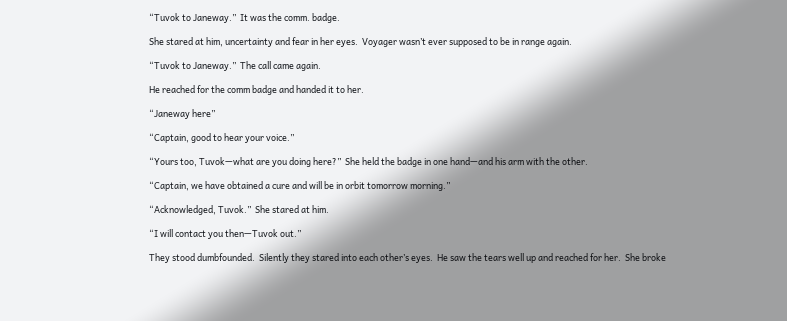“Tuvok to Janeway.”  It was the comm. badge.

She stared at him, uncertainty and fear in her eyes.  Voyager wasn’t ever supposed to be in range again.

“Tuvok to Janeway.”  The call came again.

He reached for the comm badge and handed it to her.

“Janeway here”

“Captain, good to hear your voice.”

“Yours too, Tuvok—what are you doing here?”  She held the badge in one hand—and his arm with the other.

“Captain, we have obtained a cure and will be in orbit tomorrow morning.”

“Acknowledged, Tuvok.”  She stared at him.

“I will contact you then—Tuvok out.”

They stood dumbfounded.  Silently they stared into each other’s eyes.  He saw the tears well up and reached for her.  She broke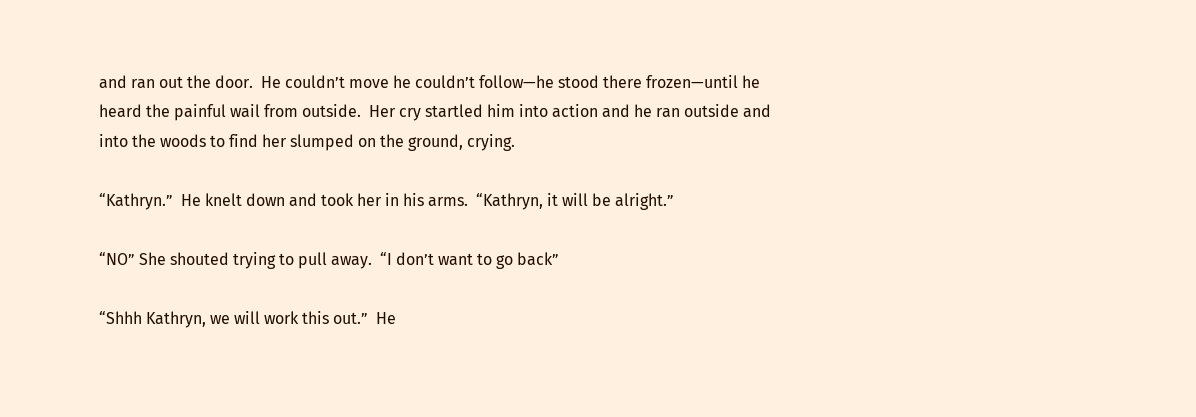and ran out the door.  He couldn’t move he couldn’t follow—he stood there frozen—until he heard the painful wail from outside.  Her cry startled him into action and he ran outside and into the woods to find her slumped on the ground, crying.

“Kathryn.”  He knelt down and took her in his arms.  “Kathryn, it will be alright.”

“NO” She shouted trying to pull away.  “I don’t want to go back”

“Shhh Kathryn, we will work this out.”  He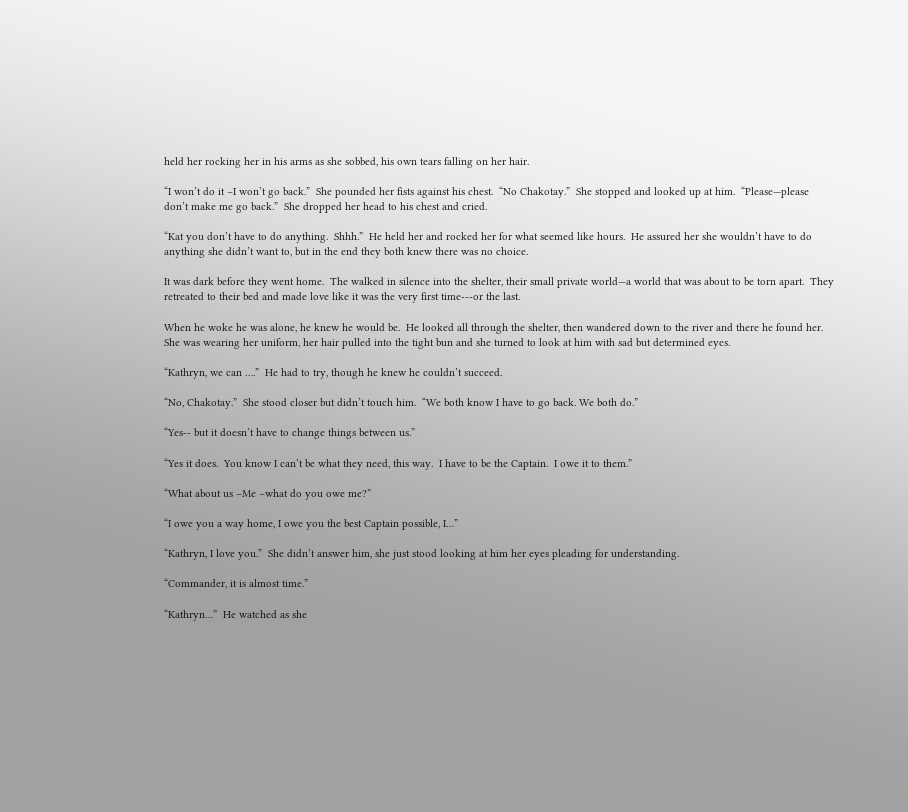held her rocking her in his arms as she sobbed, his own tears falling on her hair.

“I won’t do it –I won’t go back.”  She pounded her fists against his chest.  “No Chakotay.”  She stopped and looked up at him.  “Please—please don’t make me go back.”  She dropped her head to his chest and cried.

“Kat you don’t have to do anything.  Shhh.”  He held her and rocked her for what seemed like hours.  He assured her she wouldn’t have to do anything she didn’t want to, but in the end they both knew there was no choice.

It was dark before they went home.  The walked in silence into the shelter, their small private world—a world that was about to be torn apart.  They retreated to their bed and made love like it was the very first time---or the last.

When he woke he was alone, he knew he would be.  He looked all through the shelter, then wandered down to the river and there he found her.  She was wearing her uniform, her hair pulled into the tight bun and she turned to look at him with sad but determined eyes.

“Kathryn, we can ….”  He had to try, though he knew he couldn’t succeed.

“No, Chakotay.”  She stood closer but didn’t touch him.  “We both know I have to go back. We both do.”

“Yes-- but it doesn’t have to change things between us.”

“Yes it does.  You know I can’t be what they need, this way.  I have to be the Captain.  I owe it to them.”

“What about us –Me –what do you owe me?”

“I owe you a way home, I owe you the best Captain possible, I…”

“Kathryn, I love you.”  She didn’t answer him, she just stood looking at him her eyes pleading for understanding.

“Commander, it is almost time.”

“Kathryn…”  He watched as she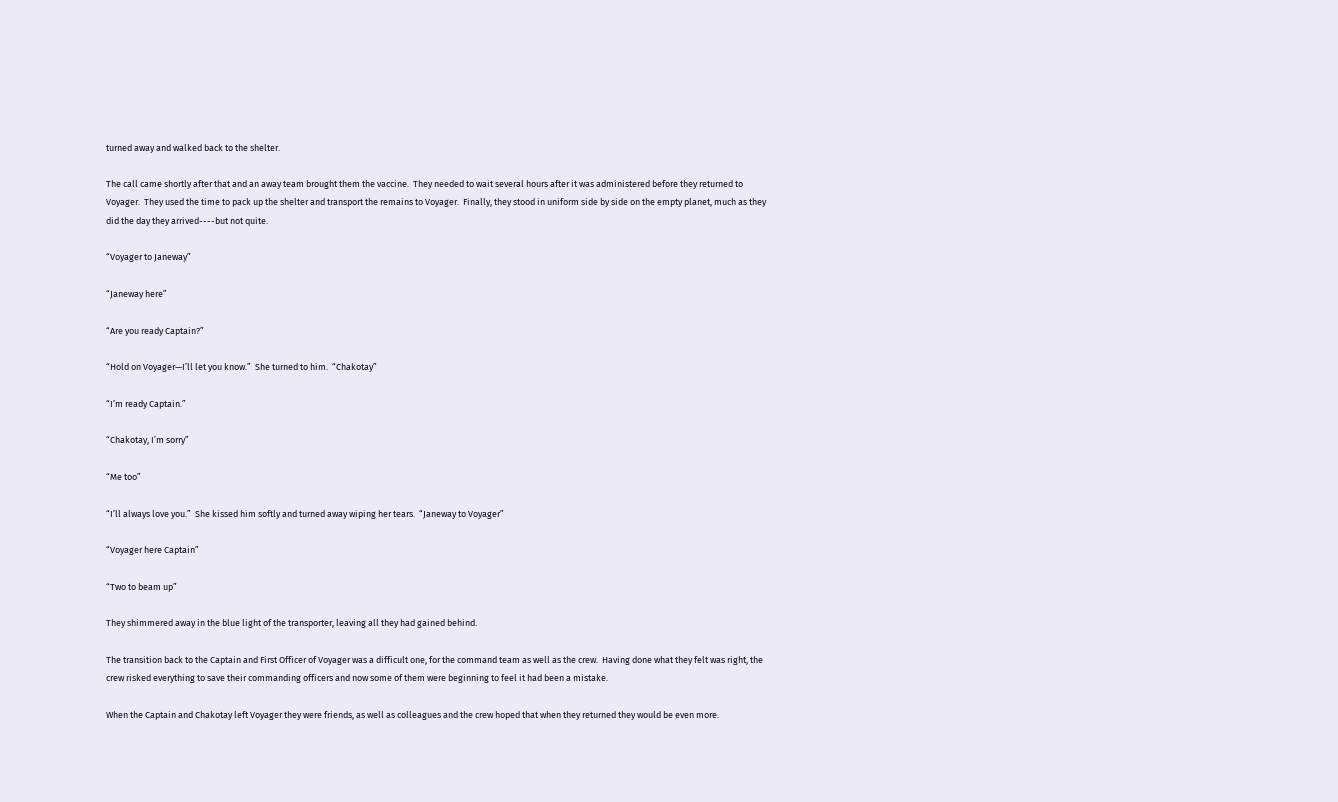turned away and walked back to the shelter.

The call came shortly after that and an away team brought them the vaccine.  They needed to wait several hours after it was administered before they returned to Voyager.  They used the time to pack up the shelter and transport the remains to Voyager.  Finally, they stood in uniform side by side on the empty planet, much as they did the day they arrived----but not quite.

“Voyager to Janeway”

“Janeway here”

“Are you ready Captain?”

“Hold on Voyager—I’ll let you know.”  She turned to him.  “Chakotay”

“I’m ready Captain.”

“Chakotay, I’m sorry”

“Me too”

“I’ll always love you.”  She kissed him softly and turned away wiping her tears.  “Janeway to Voyager”

“Voyager here Captain”

“Two to beam up”

They shimmered away in the blue light of the transporter, leaving all they had gained behind.

The transition back to the Captain and First Officer of Voyager was a difficult one, for the command team as well as the crew.  Having done what they felt was right, the crew risked everything to save their commanding officers and now some of them were beginning to feel it had been a mistake.

When the Captain and Chakotay left Voyager they were friends, as well as colleagues and the crew hoped that when they returned they would be even more.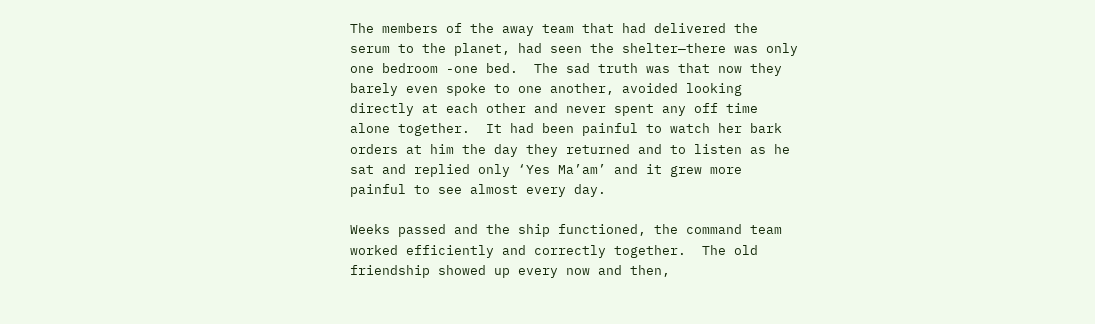The members of the away team that had delivered the serum to the planet, had seen the shelter—there was only one bedroom -one bed.  The sad truth was that now they barely even spoke to one another, avoided looking directly at each other and never spent any off time alone together.  It had been painful to watch her bark orders at him the day they returned and to listen as he sat and replied only ‘Yes Ma’am’ and it grew more painful to see almost every day.

Weeks passed and the ship functioned, the command team worked efficiently and correctly together.  The old friendship showed up every now and then,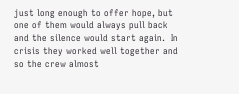just long enough to offer hope, but one of them would always pull back and the silence would start again.  In crisis they worked well together and so the crew almost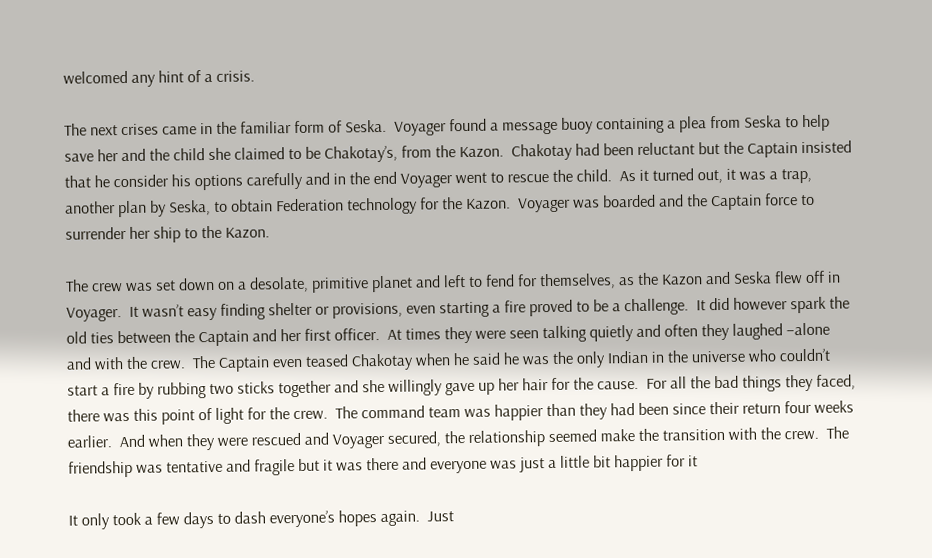welcomed any hint of a crisis.

The next crises came in the familiar form of Seska.  Voyager found a message buoy containing a plea from Seska to help save her and the child she claimed to be Chakotay’s, from the Kazon.  Chakotay had been reluctant but the Captain insisted that he consider his options carefully and in the end Voyager went to rescue the child.  As it turned out, it was a trap, another plan by Seska, to obtain Federation technology for the Kazon.  Voyager was boarded and the Captain force to surrender her ship to the Kazon.

The crew was set down on a desolate, primitive planet and left to fend for themselves, as the Kazon and Seska flew off in Voyager.  It wasn’t easy finding shelter or provisions, even starting a fire proved to be a challenge.  It did however spark the old ties between the Captain and her first officer.  At times they were seen talking quietly and often they laughed –alone and with the crew.  The Captain even teased Chakotay when he said he was the only Indian in the universe who couldn’t start a fire by rubbing two sticks together and she willingly gave up her hair for the cause.  For all the bad things they faced, there was this point of light for the crew.  The command team was happier than they had been since their return four weeks earlier.  And when they were rescued and Voyager secured, the relationship seemed make the transition with the crew.  The friendship was tentative and fragile but it was there and everyone was just a little bit happier for it

It only took a few days to dash everyone’s hopes again.  Just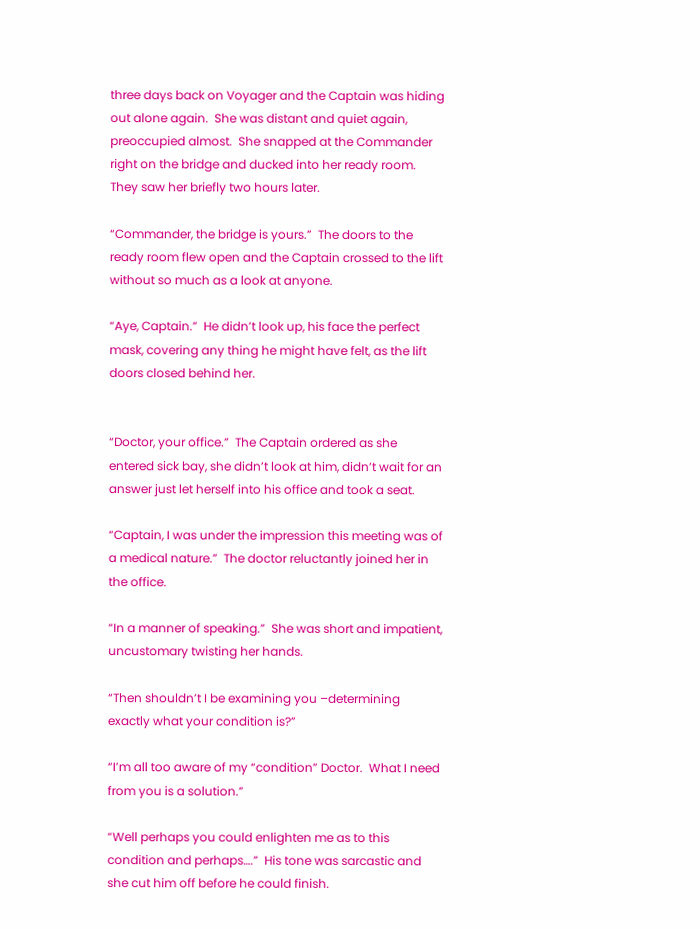three days back on Voyager and the Captain was hiding out alone again.  She was distant and quiet again, preoccupied almost.  She snapped at the Commander right on the bridge and ducked into her ready room.  They saw her briefly two hours later.

“Commander, the bridge is yours.”  The doors to the ready room flew open and the Captain crossed to the lift without so much as a look at anyone.

“Aye, Captain.”  He didn’t look up, his face the perfect mask, covering any thing he might have felt, as the lift doors closed behind her.


“Doctor, your office.”  The Captain ordered as she entered sick bay, she didn’t look at him, didn’t wait for an answer just let herself into his office and took a seat.

“Captain, I was under the impression this meeting was of a medical nature.”  The doctor reluctantly joined her in the office.

“In a manner of speaking.”  She was short and impatient, uncustomary twisting her hands.

“Then shouldn’t I be examining you –determining exactly what your condition is?”

“I’m all too aware of my “condition” Doctor.  What I need from you is a solution.”

“Well perhaps you could enlighten me as to this condition and perhaps….”  His tone was sarcastic and she cut him off before he could finish.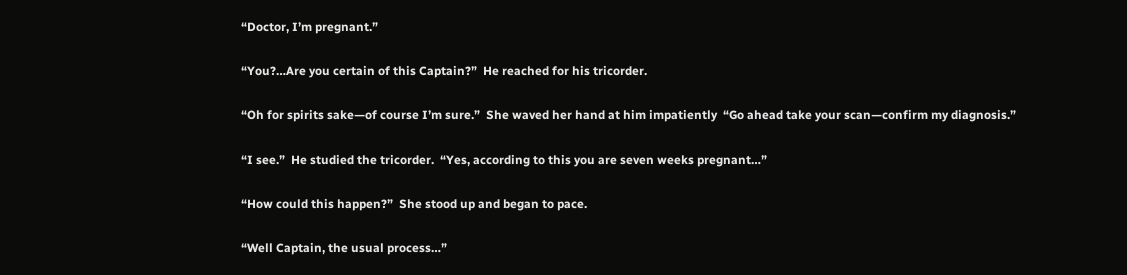“Doctor, I’m pregnant.”

“You?…Are you certain of this Captain?”  He reached for his tricorder.

“Oh for spirits sake—of course I’m sure.”  She waved her hand at him impatiently  “Go ahead take your scan—confirm my diagnosis.”

“I see.”  He studied the tricorder.  “Yes, according to this you are seven weeks pregnant…”

“How could this happen?”  She stood up and began to pace.

“Well Captain, the usual process…”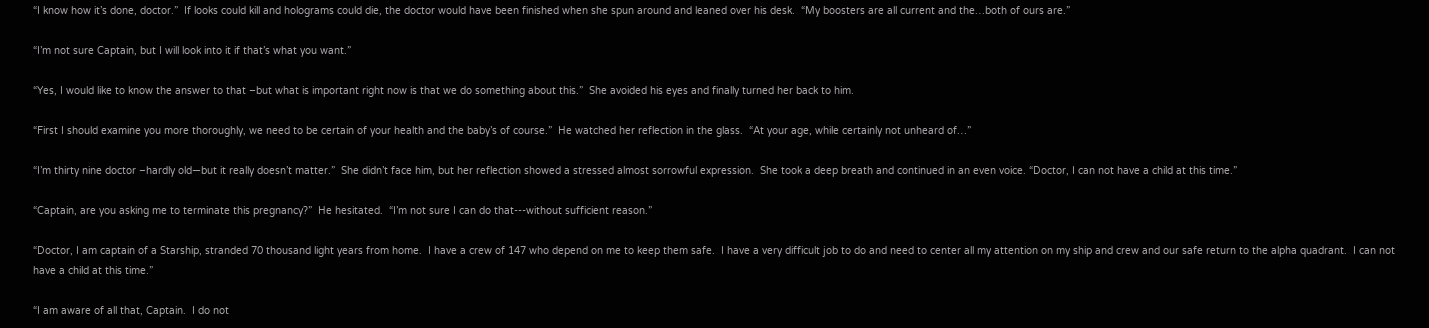“I know how it’s done, doctor.”  If looks could kill and holograms could die, the doctor would have been finished when she spun around and leaned over his desk.  “My boosters are all current and the…both of ours are.”

“I’m not sure Captain, but I will look into it if that’s what you want.”

“Yes, I would like to know the answer to that –but what is important right now is that we do something about this.”  She avoided his eyes and finally turned her back to him.

“First I should examine you more thoroughly, we need to be certain of your health and the baby’s of course.”  He watched her reflection in the glass.  “At your age, while certainly not unheard of…”

“I’m thirty nine doctor –hardly old—but it really doesn’t matter.”  She didn’t face him, but her reflection showed a stressed almost sorrowful expression.  She took a deep breath and continued in an even voice. “Doctor, I can not have a child at this time.”

“Captain, are you asking me to terminate this pregnancy?”  He hesitated.  “I’m not sure I can do that---without sufficient reason.”

“Doctor, I am captain of a Starship, stranded 70 thousand light years from home.  I have a crew of 147 who depend on me to keep them safe.  I have a very difficult job to do and need to center all my attention on my ship and crew and our safe return to the alpha quadrant.  I can not have a child at this time.”

“I am aware of all that, Captain.  I do not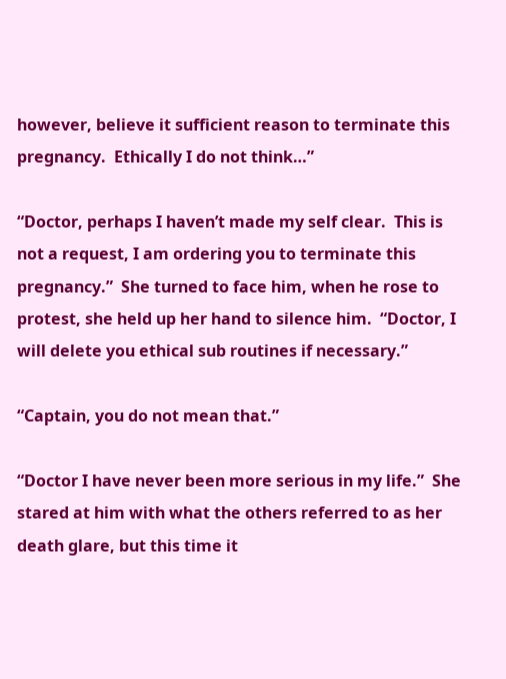however, believe it sufficient reason to terminate this pregnancy.  Ethically I do not think…”

“Doctor, perhaps I haven’t made my self clear.  This is not a request, I am ordering you to terminate this pregnancy.”  She turned to face him, when he rose to protest, she held up her hand to silence him.  “Doctor, I will delete you ethical sub routines if necessary.”

“Captain, you do not mean that.”

“Doctor I have never been more serious in my life.”  She stared at him with what the others referred to as her death glare, but this time it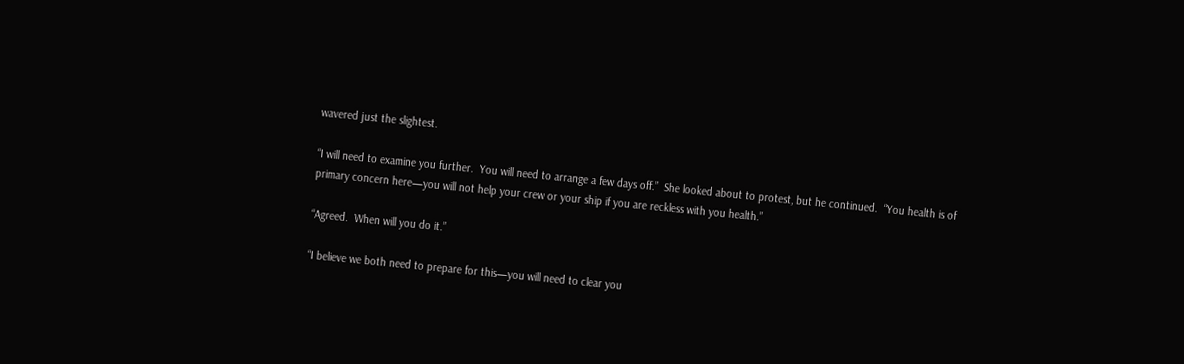wavered just the slightest.

“I will need to examine you further.  You will need to arrange a few days off.”  She looked about to protest, but he continued.  “You health is of primary concern here—you will not help your crew or your ship if you are reckless with you health.”

“Agreed.  When will you do it.”

“I believe we both need to prepare for this—you will need to clear you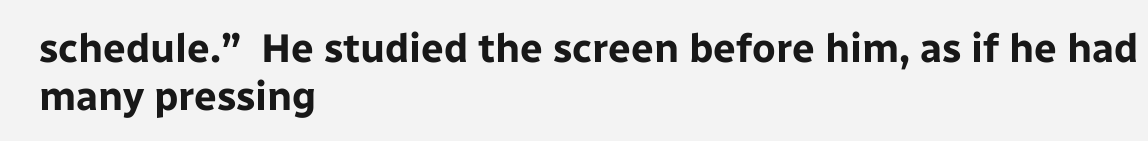schedule.”  He studied the screen before him, as if he had many pressing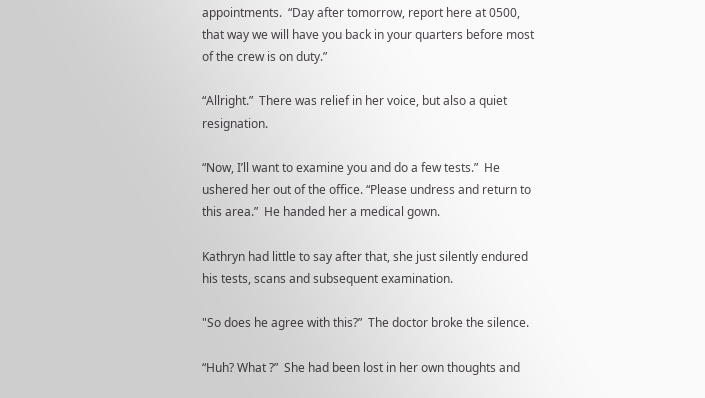appointments.  “Day after tomorrow, report here at 0500, that way we will have you back in your quarters before most of the crew is on duty.”

“Allright.”  There was relief in her voice, but also a quiet resignation.

“Now, I’ll want to examine you and do a few tests.”  He ushered her out of the office. “Please undress and return to this area.”  He handed her a medical gown.

Kathryn had little to say after that, she just silently endured his tests, scans and subsequent examination.

"So does he agree with this?”  The doctor broke the silence.

“Huh? What ?”  She had been lost in her own thoughts and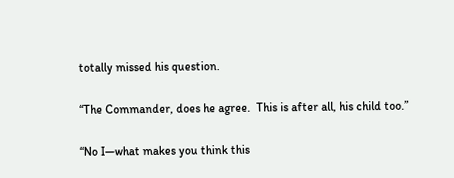totally missed his question.

“The Commander, does he agree.  This is after all, his child too.”

“No I—what makes you think this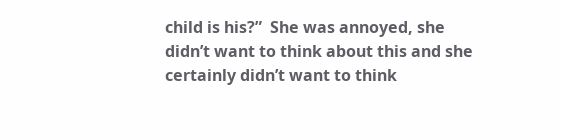child is his?”  She was annoyed, she didn’t want to think about this and she certainly didn’t want to think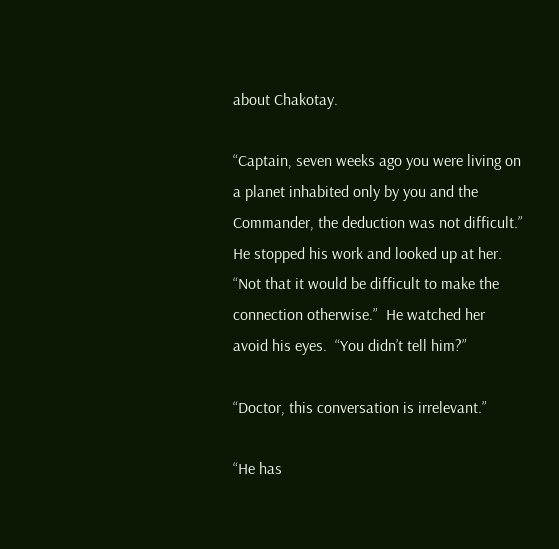about Chakotay.

“Captain, seven weeks ago you were living on a planet inhabited only by you and the Commander, the deduction was not difficult.”  He stopped his work and looked up at her.  “Not that it would be difficult to make the connection otherwise.”  He watched her avoid his eyes.  “You didn’t tell him?”

“Doctor, this conversation is irrelevant.”

“He has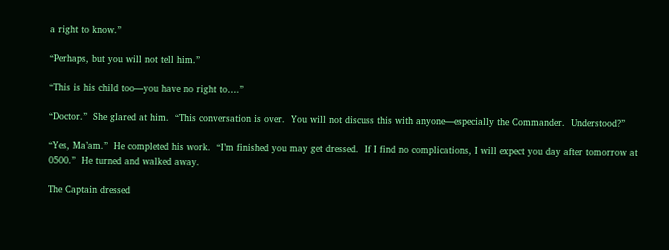a right to know.”

“Perhaps, but you will not tell him.”

“This is his child too—you have no right to….”

“Doctor.”  She glared at him.  “This conversation is over.  You will not discuss this with anyone—especially the Commander.  Understood?”

“Yes, Ma’am.”  He completed his work.  “I’m finished you may get dressed.  If I find no complications, I will expect you day after tomorrow at 0500.”  He turned and walked away.

The Captain dressed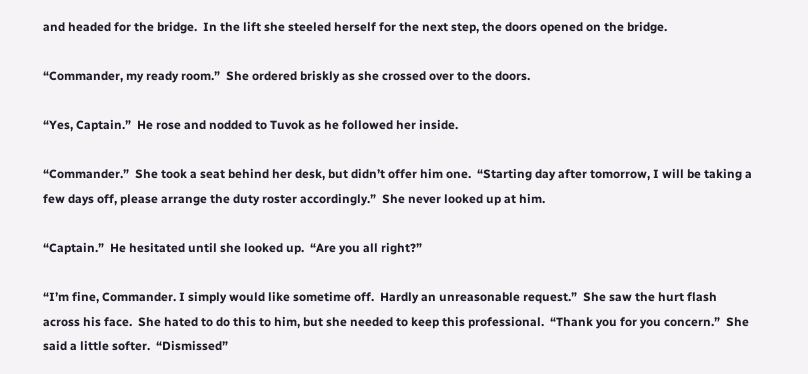and headed for the bridge.  In the lift she steeled herself for the next step, the doors opened on the bridge.

“Commander, my ready room.”  She ordered briskly as she crossed over to the doors.

“Yes, Captain.”  He rose and nodded to Tuvok as he followed her inside.

“Commander.”  She took a seat behind her desk, but didn’t offer him one.  “Starting day after tomorrow, I will be taking a few days off, please arrange the duty roster accordingly.”  She never looked up at him.

“Captain.”  He hesitated until she looked up.  “Are you all right?”

“I’m fine, Commander. I simply would like sometime off.  Hardly an unreasonable request.”  She saw the hurt flash across his face.  She hated to do this to him, but she needed to keep this professional.  “Thank you for you concern.”  She said a little softer.  “Dismissed”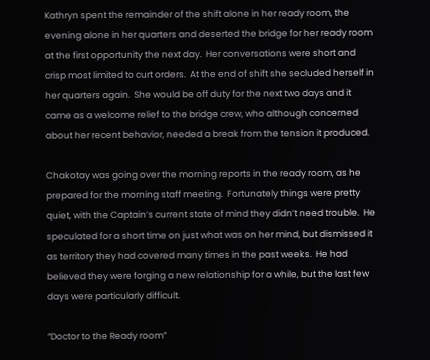Kathryn spent the remainder of the shift alone in her ready room, the evening alone in her quarters and deserted the bridge for her ready room at the first opportunity the next day.  Her conversations were short and crisp most limited to curt orders.  At the end of shift she secluded herself in her quarters again.  She would be off duty for the next two days and it came as a welcome relief to the bridge crew, who although concerned about her recent behavior, needed a break from the tension it produced.

Chakotay was going over the morning reports in the ready room, as he prepared for the morning staff meeting.  Fortunately things were pretty quiet, with the Captain’s current state of mind they didn’t need trouble.  He speculated for a short time on just what was on her mind, but dismissed it as territory they had covered many times in the past weeks.  He had believed they were forging a new relationship for a while, but the last few days were particularly difficult.

“Doctor to the Ready room”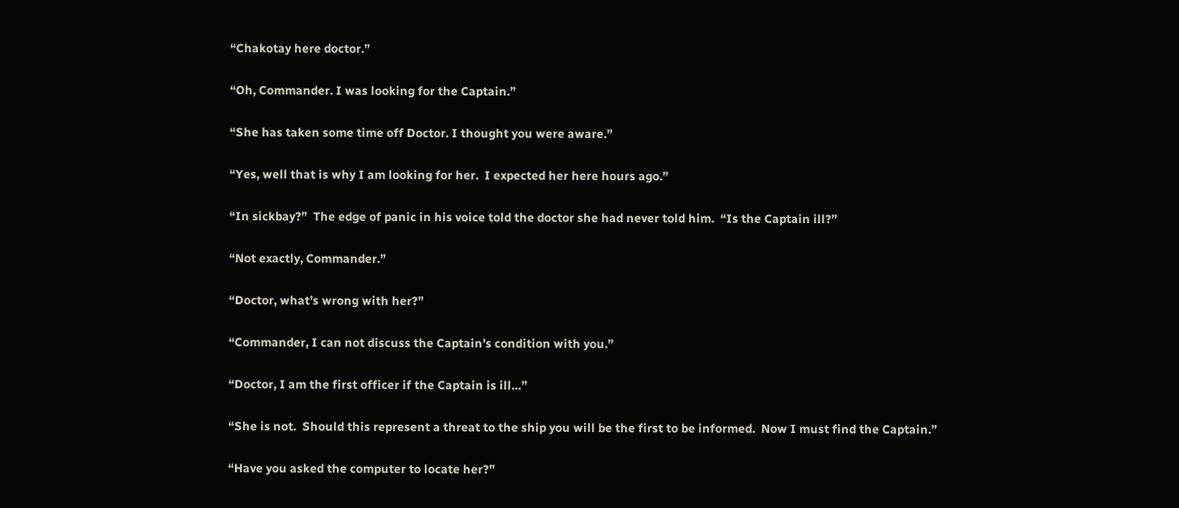“Chakotay here doctor.”

“Oh, Commander. I was looking for the Captain.”

“She has taken some time off Doctor. I thought you were aware.”

“Yes, well that is why I am looking for her.  I expected her here hours ago.”

“In sickbay?”  The edge of panic in his voice told the doctor she had never told him.  “Is the Captain ill?”

“Not exactly, Commander.”

“Doctor, what’s wrong with her?”

“Commander, I can not discuss the Captain’s condition with you.”

“Doctor, I am the first officer if the Captain is ill…”

“She is not.  Should this represent a threat to the ship you will be the first to be informed.  Now I must find the Captain.”

“Have you asked the computer to locate her?”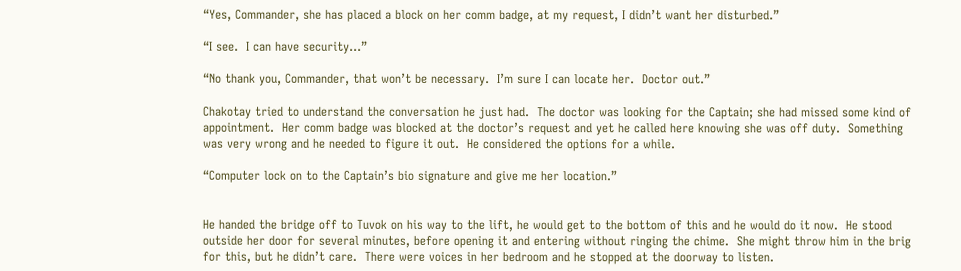“Yes, Commander, she has placed a block on her comm badge, at my request, I didn’t want her disturbed.”

“I see.  I can have security...”

“No thank you, Commander, that won’t be necessary.  I’m sure I can locate her.  Doctor out.”

Chakotay tried to understand the conversation he just had.  The doctor was looking for the Captain; she had missed some kind of appointment.  Her comm badge was blocked at the doctor’s request and yet he called here knowing she was off duty.  Something was very wrong and he needed to figure it out.  He considered the options for a while.

“Computer lock on to the Captain’s bio signature and give me her location.”


He handed the bridge off to Tuvok on his way to the lift, he would get to the bottom of this and he would do it now.  He stood outside her door for several minutes, before opening it and entering without ringing the chime.  She might throw him in the brig for this, but he didn’t care.  There were voices in her bedroom and he stopped at the doorway to listen.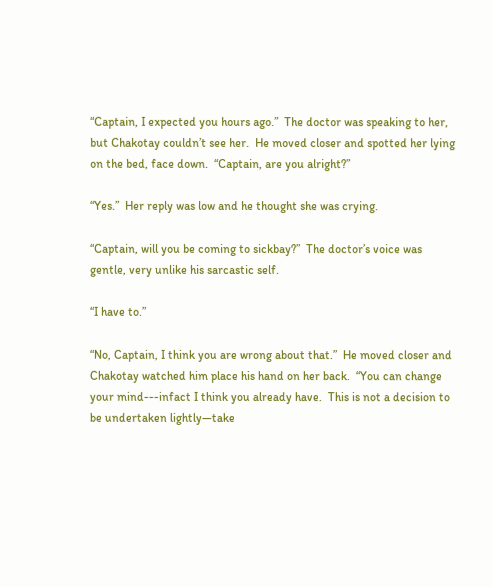“Captain, I expected you hours ago.”  The doctor was speaking to her, but Chakotay couldn’t see her.  He moved closer and spotted her lying on the bed, face down.  “Captain, are you alright?”

“Yes.”  Her reply was low and he thought she was crying.

“Captain, will you be coming to sickbay?”  The doctor’s voice was gentle, very unlike his sarcastic self.

“I have to.”

“No, Captain, I think you are wrong about that.”  He moved closer and Chakotay watched him place his hand on her back.  “You can change your mind---infact I think you already have.  This is not a decision to be undertaken lightly—take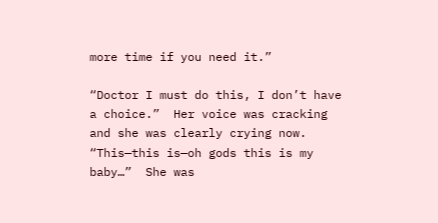more time if you need it.”

“Doctor I must do this, I don’t have a choice.”  Her voice was cracking and she was clearly crying now.  “This—this is—oh gods this is my baby…”  She was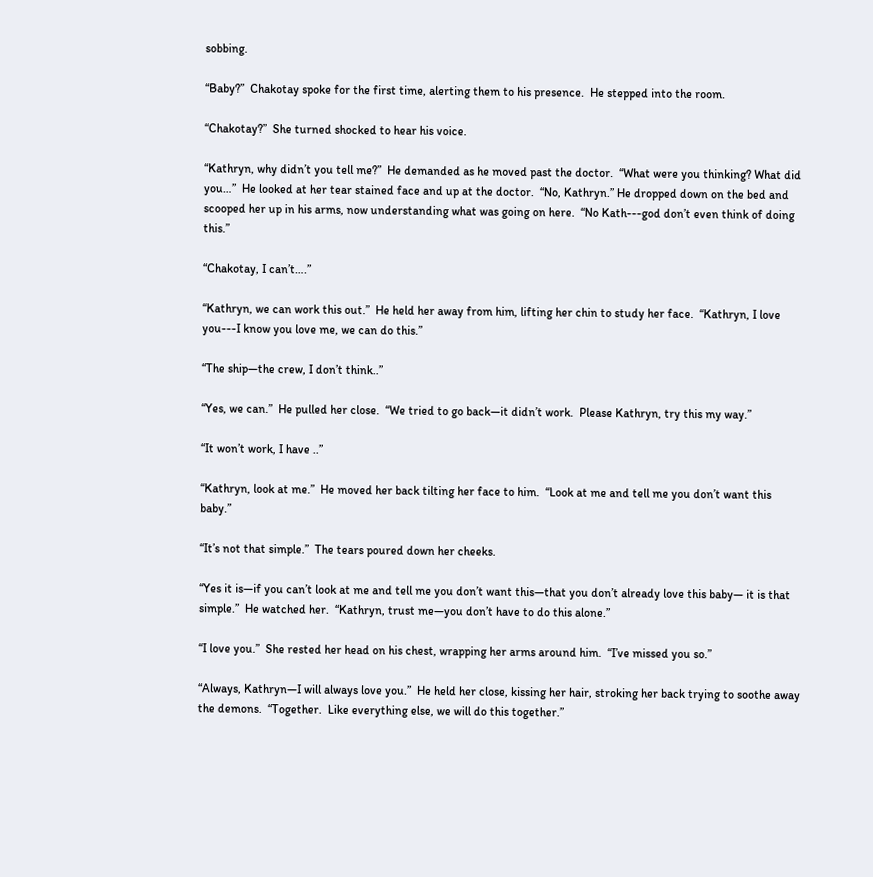sobbing.

“Baby?”  Chakotay spoke for the first time, alerting them to his presence.  He stepped into the room.

“Chakotay?”  She turned shocked to hear his voice.

“Kathryn, why didn’t you tell me?”  He demanded as he moved past the doctor.  “What were you thinking? What did you…”  He looked at her tear stained face and up at the doctor.  “No, Kathryn.” He dropped down on the bed and scooped her up in his arms, now understanding what was going on here.  “No Kath---god don’t even think of doing this.”

“Chakotay, I can’t….”

“Kathryn, we can work this out.”  He held her away from him, lifting her chin to study her face.  “Kathryn, I love you---I know you love me, we can do this.”

“The ship—the crew, I don’t think..”

“Yes, we can.”  He pulled her close.  “We tried to go back—it didn’t work.  Please Kathryn, try this my way.”

“It won’t work, I have ..”

“Kathryn, look at me.”  He moved her back tilting her face to him.  “Look at me and tell me you don’t want this baby.”

“It’s not that simple.”  The tears poured down her cheeks.

“Yes it is—if you can’t look at me and tell me you don’t want this—that you don’t already love this baby— it is that simple.”  He watched her.  “Kathryn, trust me—you don’t have to do this alone.”

“I love you.”  She rested her head on his chest, wrapping her arms around him.  “I’ve missed you so.”

“Always, Kathryn—I will always love you.”  He held her close, kissing her hair, stroking her back trying to soothe away the demons.  “Together.  Like everything else, we will do this together.”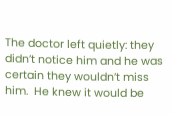The doctor left quietly: they didn’t notice him and he was certain they wouldn’t miss him.  He knew it would be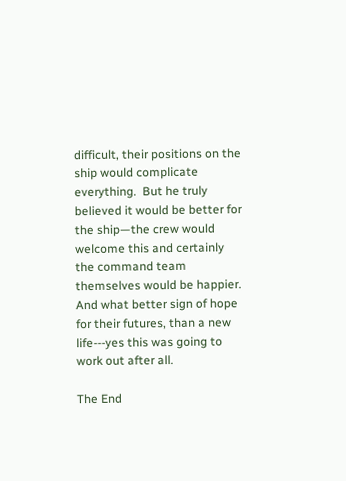difficult, their positions on the ship would complicate everything.  But he truly believed it would be better for the ship—the crew would welcome this and certainly the command team themselves would be happier.  And what better sign of hope for their futures, than a new life---yes this was going to work out after all.

The End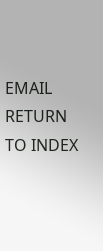EMAIL                                                                                                                        RETURN TO INDEX